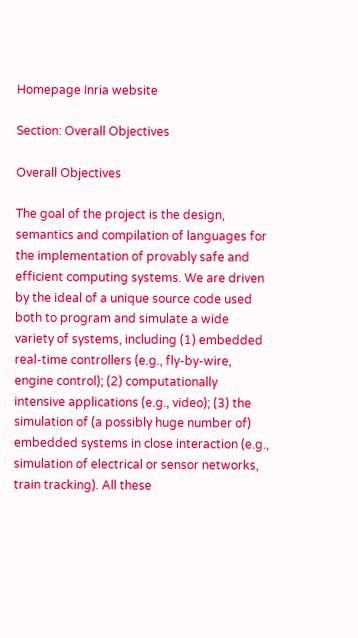Homepage Inria website

Section: Overall Objectives

Overall Objectives

The goal of the project is the design, semantics and compilation of languages for the implementation of provably safe and efficient computing systems. We are driven by the ideal of a unique source code used both to program and simulate a wide variety of systems, including (1) embedded real-time controllers (e.g., fly-by-wire, engine control); (2) computationally intensive applications (e.g., video); (3) the simulation of (a possibly huge number of) embedded systems in close interaction (e.g., simulation of electrical or sensor networks, train tracking). All these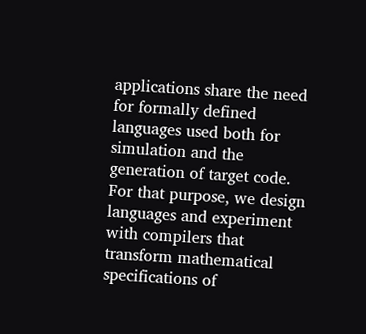applications share the need for formally defined languages used both for simulation and the generation of target code. For that purpose, we design languages and experiment with compilers that transform mathematical specifications of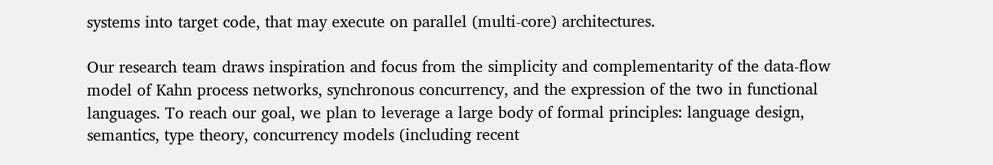systems into target code, that may execute on parallel (multi-core) architectures.

Our research team draws inspiration and focus from the simplicity and complementarity of the data-flow model of Kahn process networks, synchronous concurrency, and the expression of the two in functional languages. To reach our goal, we plan to leverage a large body of formal principles: language design, semantics, type theory, concurrency models (including recent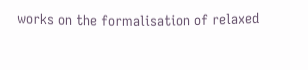works on the formalisation of relaxed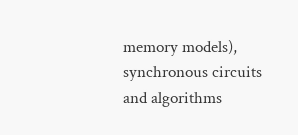memory models), synchronous circuits and algorithms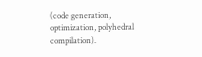(code generation, optimization, polyhedral compilation).